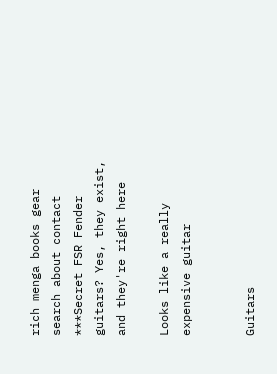rich menga books gear search about contact
***Secret FSR Fender guitars? Yes, they exist, and they're right here

Looks like a really expensive guitar


Guitars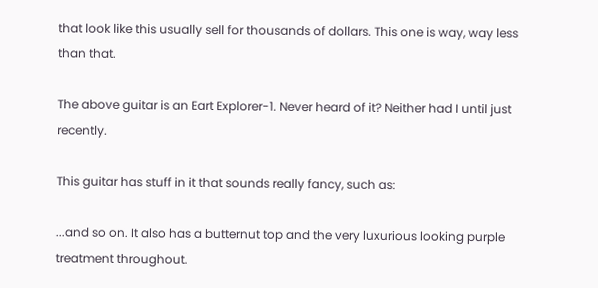that look like this usually sell for thousands of dollars. This one is way, way less than that.

The above guitar is an Eart Explorer-1. Never heard of it? Neither had I until just recently.

This guitar has stuff in it that sounds really fancy, such as:

...and so on. It also has a butternut top and the very luxurious looking purple treatment throughout.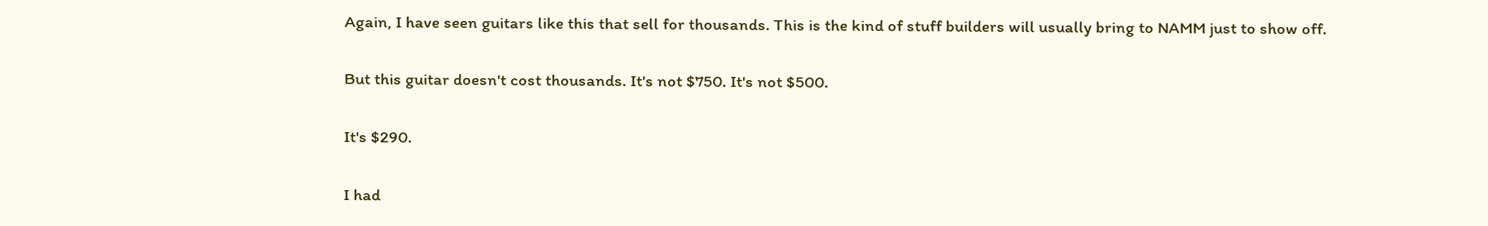Again, I have seen guitars like this that sell for thousands. This is the kind of stuff builders will usually bring to NAMM just to show off.

But this guitar doesn't cost thousands. It's not $750. It's not $500.

It's $290.

I had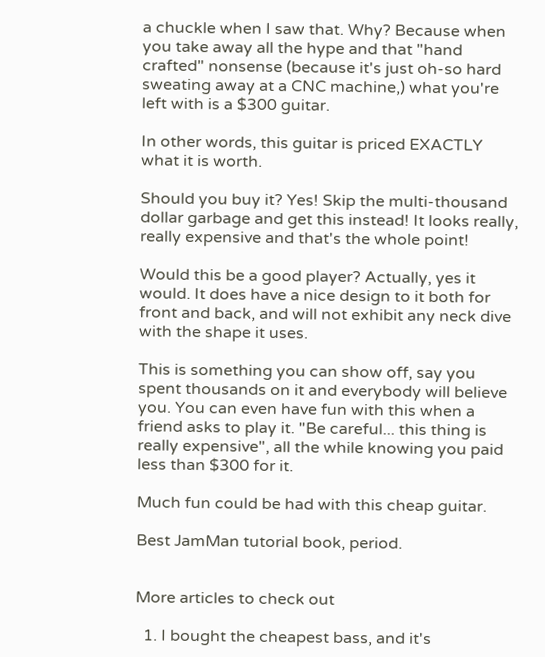a chuckle when I saw that. Why? Because when you take away all the hype and that "hand crafted" nonsense (because it's just oh-so hard sweating away at a CNC machine,) what you're left with is a $300 guitar.

In other words, this guitar is priced EXACTLY what it is worth.

Should you buy it? Yes! Skip the multi-thousand dollar garbage and get this instead! It looks really, really expensive and that's the whole point!

Would this be a good player? Actually, yes it would. It does have a nice design to it both for front and back, and will not exhibit any neck dive with the shape it uses.

This is something you can show off, say you spent thousands on it and everybody will believe you. You can even have fun with this when a friend asks to play it. "Be careful... this thing is really expensive", all the while knowing you paid less than $300 for it.

Much fun could be had with this cheap guitar.

Best JamMan tutorial book, period.


More articles to check out

  1. I bought the cheapest bass, and it's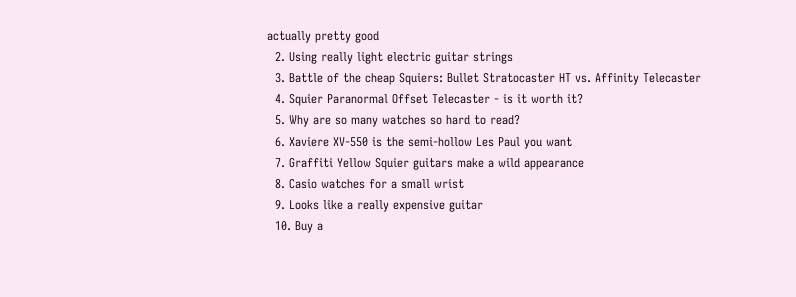actually pretty good
  2. Using really light electric guitar strings
  3. Battle of the cheap Squiers: Bullet Stratocaster HT vs. Affinity Telecaster
  4. Squier Paranormal Offset Telecaster - is it worth it?
  5. Why are so many watches so hard to read?
  6. Xaviere XV-550 is the semi-hollow Les Paul you want
  7. Graffiti Yellow Squier guitars make a wild appearance
  8. Casio watches for a small wrist
  9. Looks like a really expensive guitar
  10. Buy a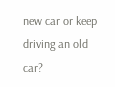new car or keep driving an old car?